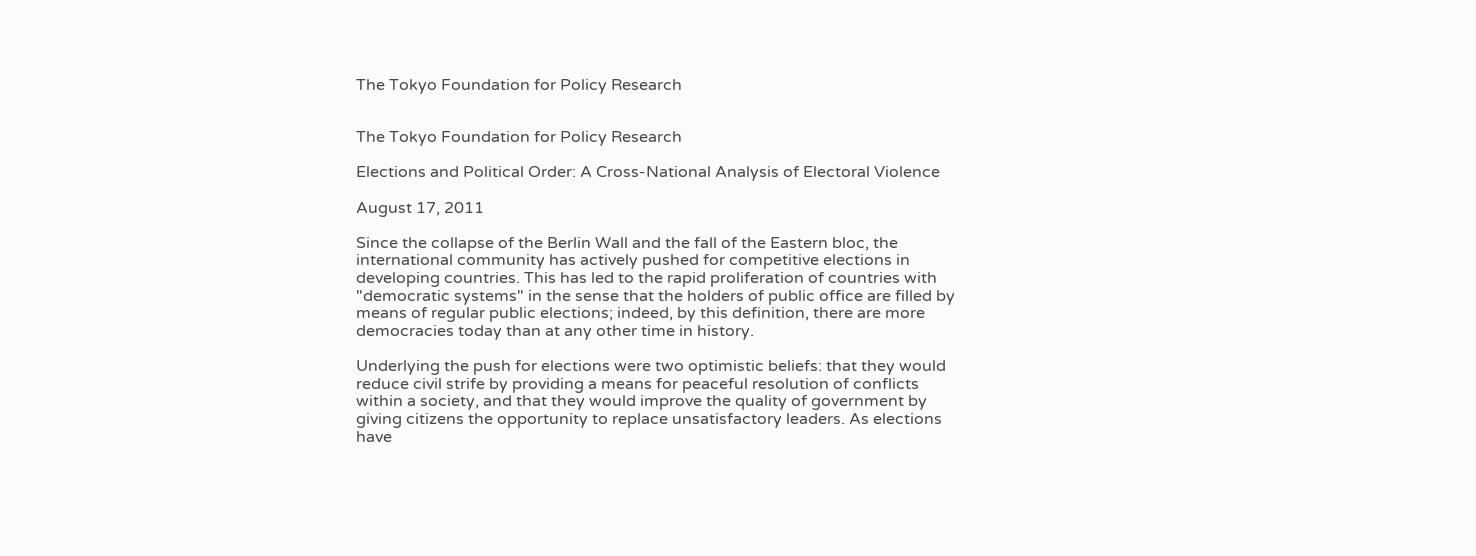The Tokyo Foundation for Policy Research


The Tokyo Foundation for Policy Research

Elections and Political Order: A Cross-National Analysis of Electoral Violence

August 17, 2011

Since the collapse of the Berlin Wall and the fall of the Eastern bloc, the international community has actively pushed for competitive elections in developing countries. This has led to the rapid proliferation of countries with "democratic systems" in the sense that the holders of public office are filled by means of regular public elections; indeed, by this definition, there are more democracies today than at any other time in history.

Underlying the push for elections were two optimistic beliefs: that they would reduce civil strife by providing a means for peaceful resolution of conflicts within a society, and that they would improve the quality of government by giving citizens the opportunity to replace unsatisfactory leaders. As elections have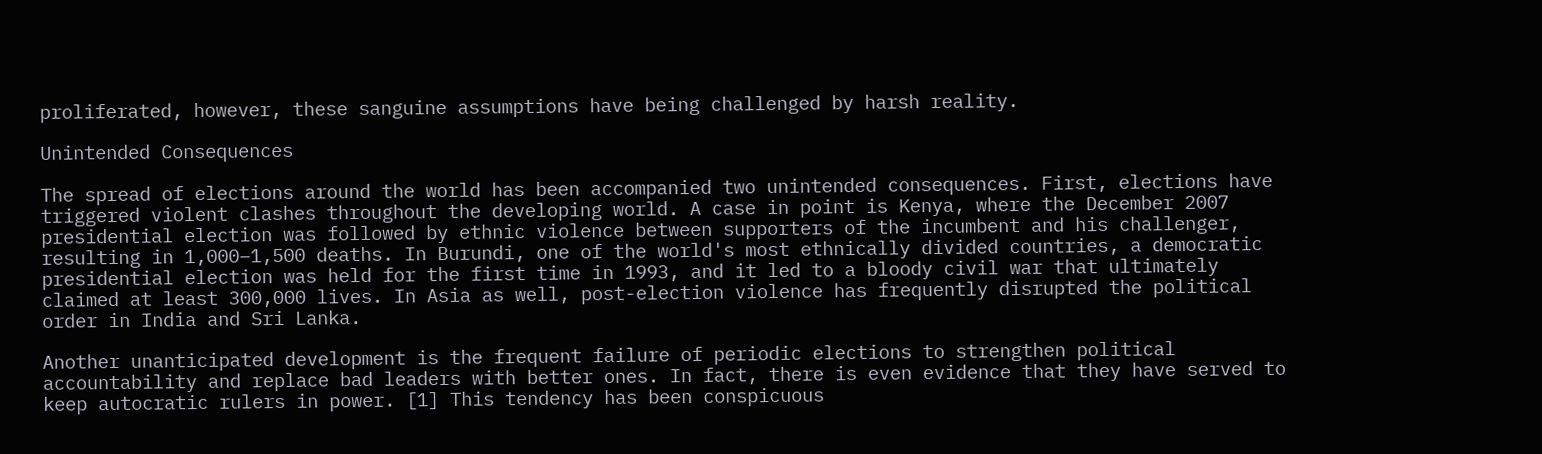proliferated, however, these sanguine assumptions have being challenged by harsh reality.

Unintended Consequences

The spread of elections around the world has been accompanied two unintended consequences. First, elections have triggered violent clashes throughout the developing world. A case in point is Kenya, where the December 2007 presidential election was followed by ethnic violence between supporters of the incumbent and his challenger, resulting in 1,000–1,500 deaths. In Burundi, one of the world's most ethnically divided countries, a democratic presidential election was held for the first time in 1993, and it led to a bloody civil war that ultimately claimed at least 300,000 lives. In Asia as well, post-election violence has frequently disrupted the political order in India and Sri Lanka.

Another unanticipated development is the frequent failure of periodic elections to strengthen political accountability and replace bad leaders with better ones. In fact, there is even evidence that they have served to keep autocratic rulers in power. [1] This tendency has been conspicuous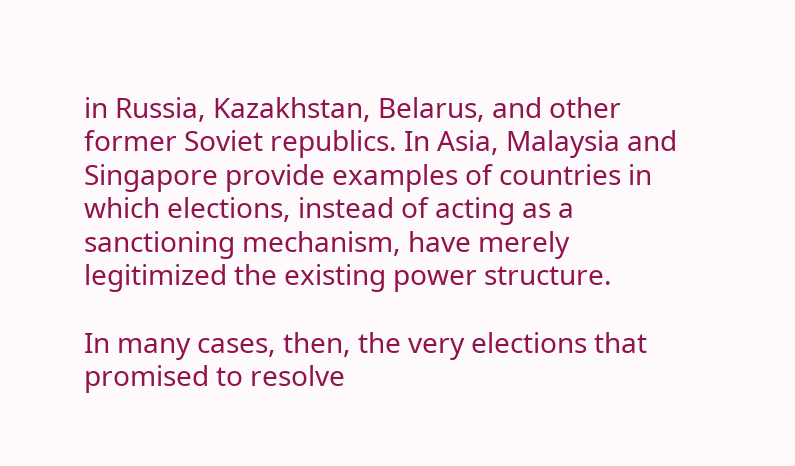in Russia, Kazakhstan, Belarus, and other former Soviet republics. In Asia, Malaysia and Singapore provide examples of countries in which elections, instead of acting as a sanctioning mechanism, have merely legitimized the existing power structure.

In many cases, then, the very elections that promised to resolve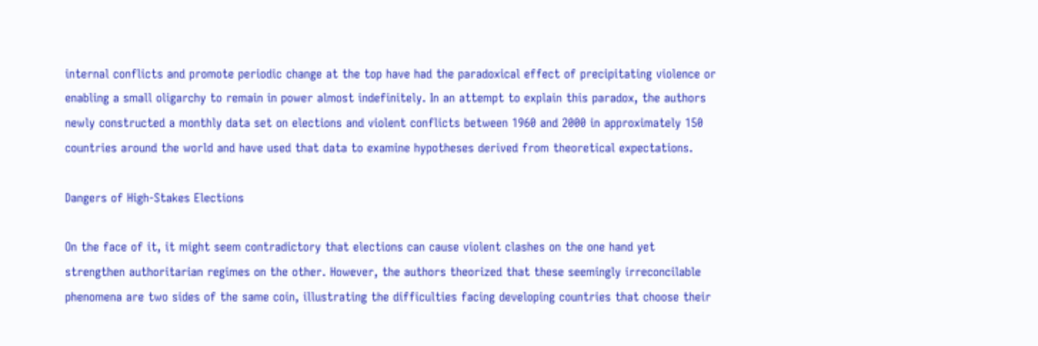internal conflicts and promote periodic change at the top have had the paradoxical effect of precipitating violence or enabling a small oligarchy to remain in power almost indefinitely. In an attempt to explain this paradox, the authors newly constructed a monthly data set on elections and violent conflicts between 1960 and 2000 in approximately 150 countries around the world and have used that data to examine hypotheses derived from theoretical expectations.

Dangers of High-Stakes Elections

On the face of it, it might seem contradictory that elections can cause violent clashes on the one hand yet strengthen authoritarian regimes on the other. However, the authors theorized that these seemingly irreconcilable phenomena are two sides of the same coin, illustrating the difficulties facing developing countries that choose their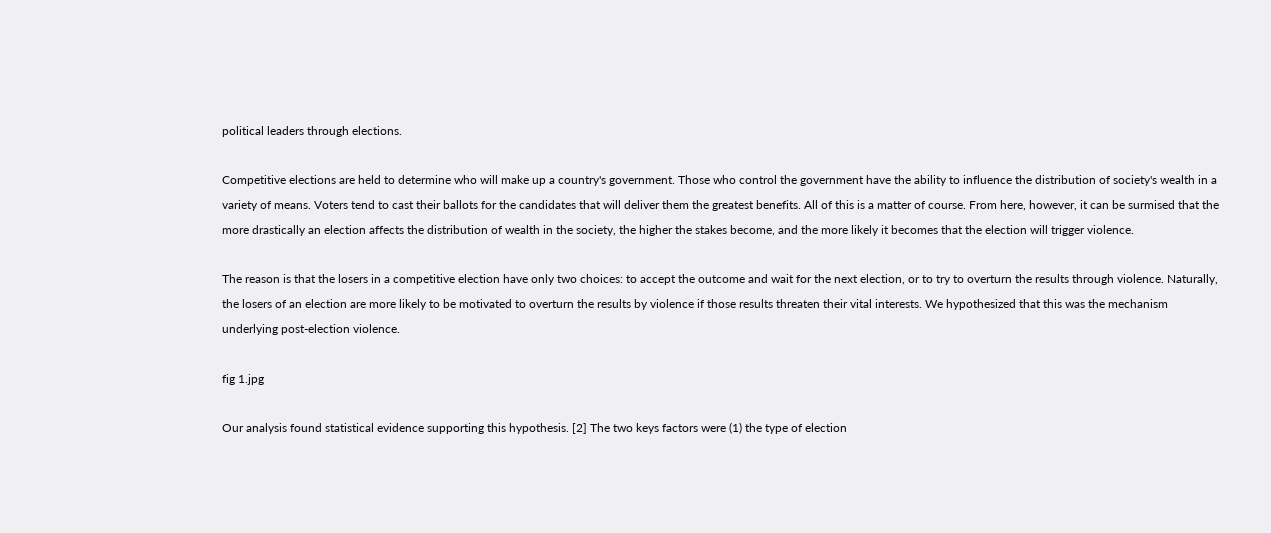political leaders through elections.

Competitive elections are held to determine who will make up a country's government. Those who control the government have the ability to influence the distribution of society's wealth in a variety of means. Voters tend to cast their ballots for the candidates that will deliver them the greatest benefits. All of this is a matter of course. From here, however, it can be surmised that the more drastically an election affects the distribution of wealth in the society, the higher the stakes become, and the more likely it becomes that the election will trigger violence.

The reason is that the losers in a competitive election have only two choices: to accept the outcome and wait for the next election, or to try to overturn the results through violence. Naturally, the losers of an election are more likely to be motivated to overturn the results by violence if those results threaten their vital interests. We hypothesized that this was the mechanism underlying post-election violence.

fig 1.jpg

Our analysis found statistical evidence supporting this hypothesis. [2] The two keys factors were (1) the type of election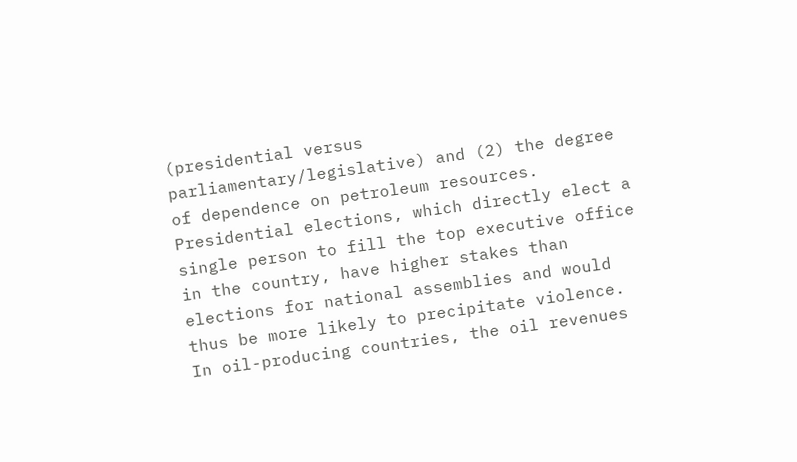(presidential versus parliamentary/legislative) and (2) the degree of dependence on petroleum resources. Presidential elections, which directly elect a single person to fill the top executive office in the country, have higher stakes than elections for national assemblies and would thus be more likely to precipitate violence. In oil-producing countries, the oil revenues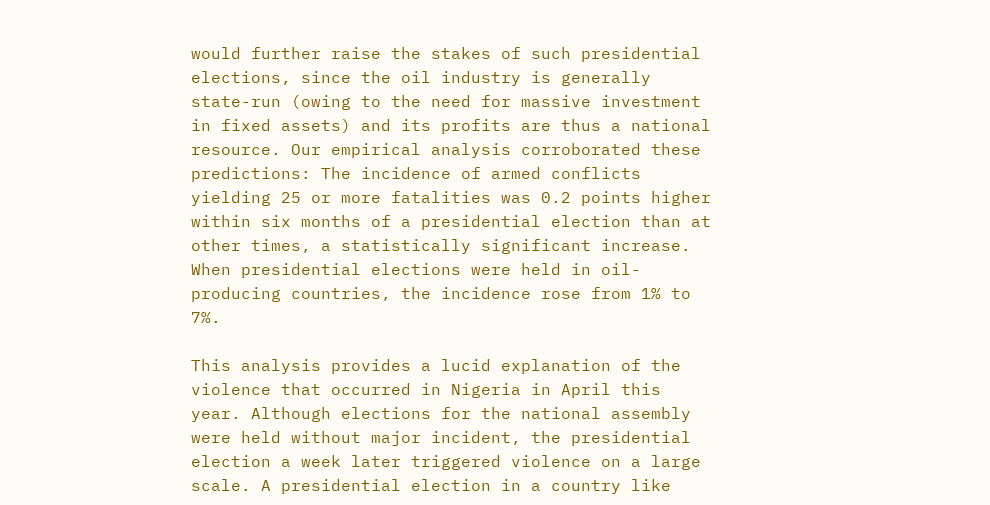would further raise the stakes of such presidential elections, since the oil industry is generally state-run (owing to the need for massive investment in fixed assets) and its profits are thus a national resource. Our empirical analysis corroborated these predictions: The incidence of armed conflicts yielding 25 or more fatalities was 0.2 points higher within six months of a presidential election than at other times, a statistically significant increase. When presidential elections were held in oil-producing countries, the incidence rose from 1% to 7%.

This analysis provides a lucid explanation of the violence that occurred in Nigeria in April this year. Although elections for the national assembly were held without major incident, the presidential election a week later triggered violence on a large scale. A presidential election in a country like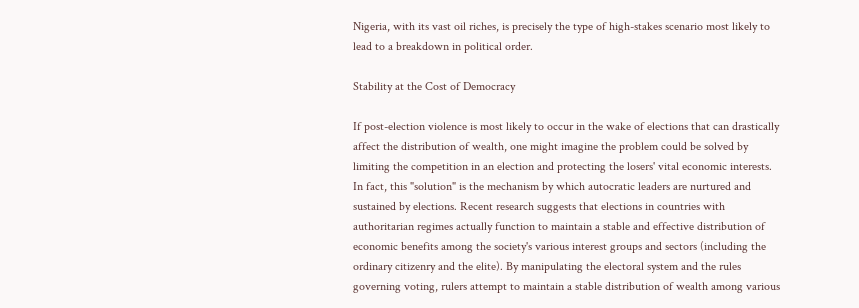Nigeria, with its vast oil riches, is precisely the type of high-stakes scenario most likely to lead to a breakdown in political order.

Stability at the Cost of Democracy

If post-election violence is most likely to occur in the wake of elections that can drastically affect the distribution of wealth, one might imagine the problem could be solved by limiting the competition in an election and protecting the losers' vital economic interests. In fact, this "solution" is the mechanism by which autocratic leaders are nurtured and sustained by elections. Recent research suggests that elections in countries with authoritarian regimes actually function to maintain a stable and effective distribution of economic benefits among the society's various interest groups and sectors (including the ordinary citizenry and the elite). By manipulating the electoral system and the rules governing voting, rulers attempt to maintain a stable distribution of wealth among various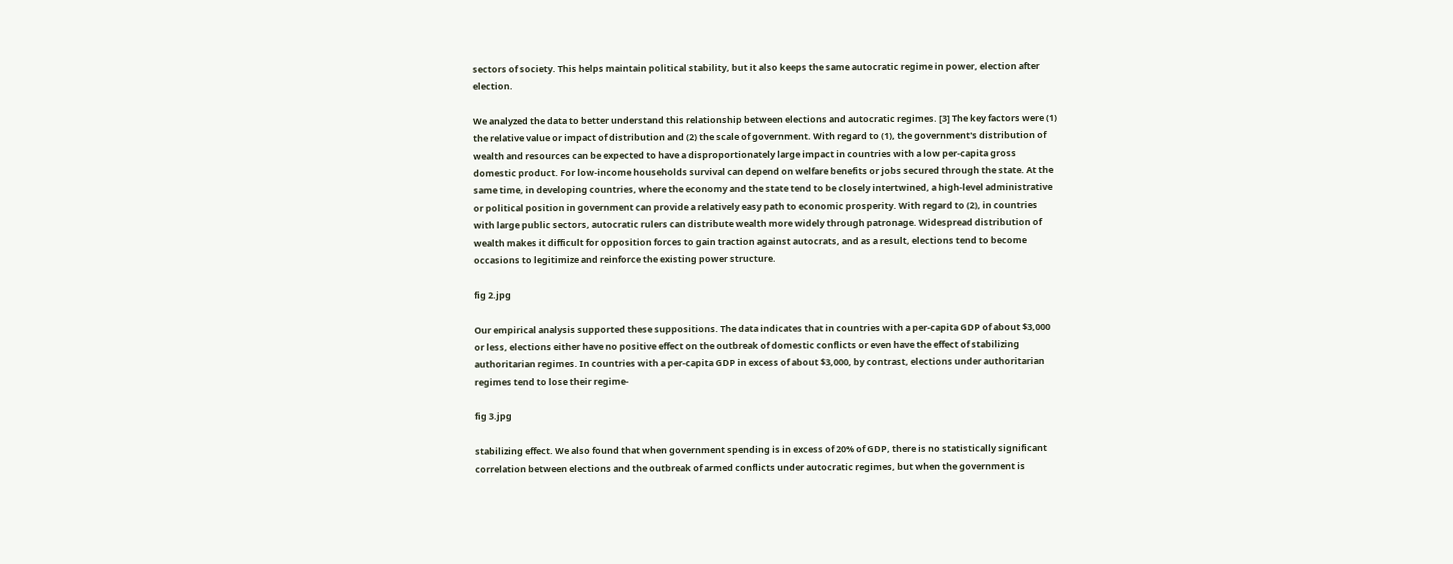sectors of society. This helps maintain political stability, but it also keeps the same autocratic regime in power, election after election.

We analyzed the data to better understand this relationship between elections and autocratic regimes. [3] The key factors were (1) the relative value or impact of distribution and (2) the scale of government. With regard to (1), the government's distribution of wealth and resources can be expected to have a disproportionately large impact in countries with a low per-capita gross domestic product. For low-income households survival can depend on welfare benefits or jobs secured through the state. At the same time, in developing countries, where the economy and the state tend to be closely intertwined, a high-level administrative or political position in government can provide a relatively easy path to economic prosperity. With regard to (2), in countries with large public sectors, autocratic rulers can distribute wealth more widely through patronage. Widespread distribution of wealth makes it difficult for opposition forces to gain traction against autocrats, and as a result, elections tend to become occasions to legitimize and reinforce the existing power structure.

fig 2.jpg

Our empirical analysis supported these suppositions. The data indicates that in countries with a per-capita GDP of about $3,000 or less, elections either have no positive effect on the outbreak of domestic conflicts or even have the effect of stabilizing authoritarian regimes. In countries with a per-capita GDP in excess of about $3,000, by contrast, elections under authoritarian regimes tend to lose their regime-

fig 3.jpg

stabilizing effect. We also found that when government spending is in excess of 20% of GDP, there is no statistically significant correlation between elections and the outbreak of armed conflicts under autocratic regimes, but when the government is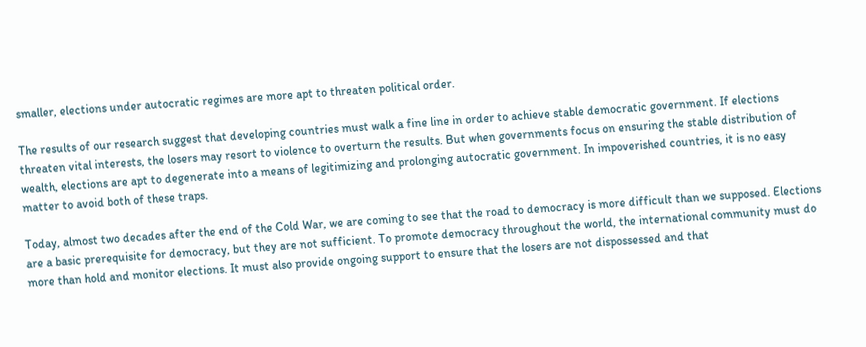smaller, elections under autocratic regimes are more apt to threaten political order.

The results of our research suggest that developing countries must walk a fine line in order to achieve stable democratic government. If elections threaten vital interests, the losers may resort to violence to overturn the results. But when governments focus on ensuring the stable distribution of wealth, elections are apt to degenerate into a means of legitimizing and prolonging autocratic government. In impoverished countries, it is no easy matter to avoid both of these traps.

Today, almost two decades after the end of the Cold War, we are coming to see that the road to democracy is more difficult than we supposed. Elections are a basic prerequisite for democracy, but they are not sufficient. To promote democracy throughout the world, the international community must do more than hold and monitor elections. It must also provide ongoing support to ensure that the losers are not dispossessed and that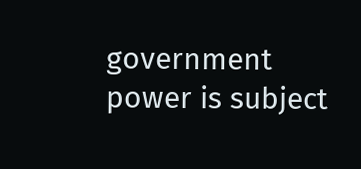government power is subject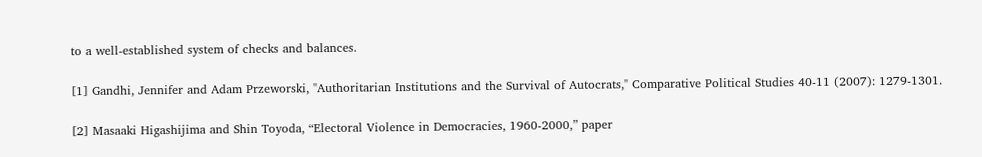to a well-established system of checks and balances.

[1] Gandhi, Jennifer and Adam Przeworski, "Authoritarian Institutions and the Survival of Autocrats," Comparative Political Studies 40-11 (2007): 1279-1301.

[2] Masaaki Higashijima and Shin Toyoda, “Electoral Violence in Democracies, 1960-2000,” paper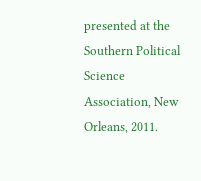presented at the Southern Political Science Association, New Orleans, 2011.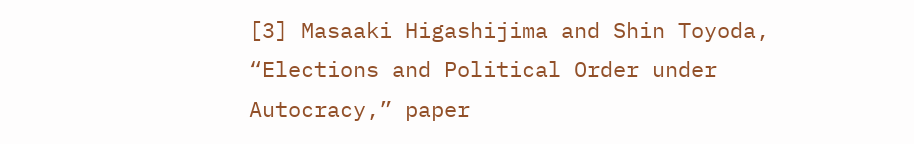[3] Masaaki Higashijima and Shin Toyoda, “Elections and Political Order under Autocracy,” paper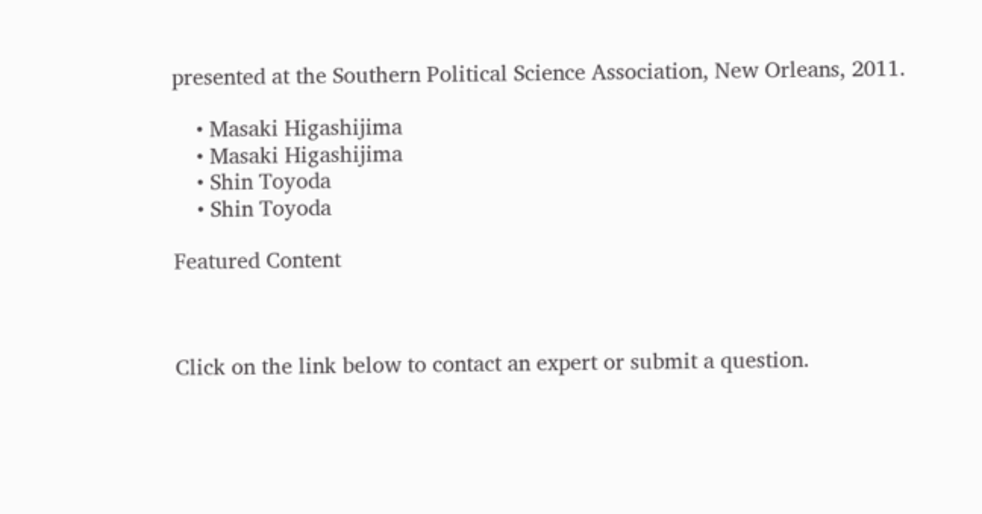presented at the Southern Political Science Association, New Orleans, 2011.

    • Masaki Higashijima
    • Masaki Higashijima
    • Shin Toyoda
    • Shin Toyoda

Featured Content



Click on the link below to contact an expert or submit a question.